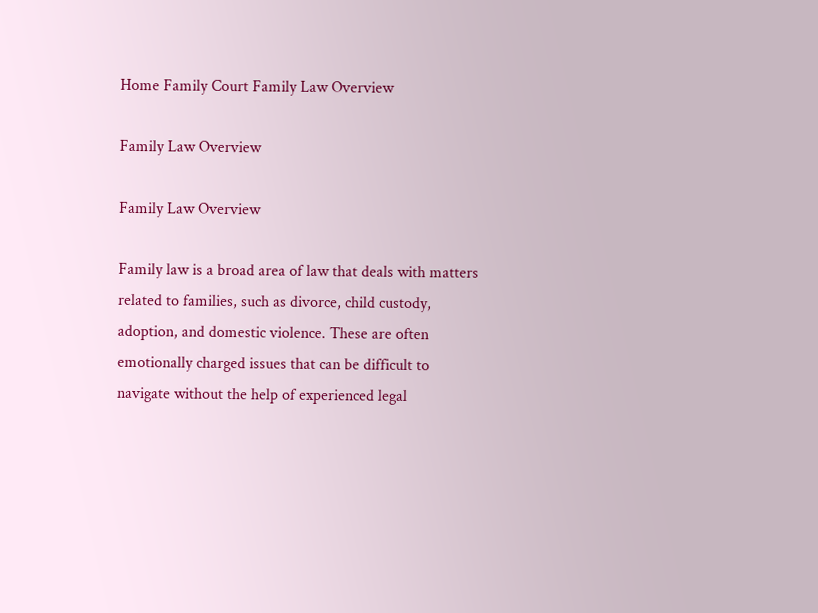Home Family Court Family Law Overview

Family Law Overview

Family Law Overview

Family law is a broad area of law that deals with matters related to families, such as divorce, child custody, adoption, and domestic violence. These are often emotionally charged issues that can be difficult to navigate without the help of experienced legal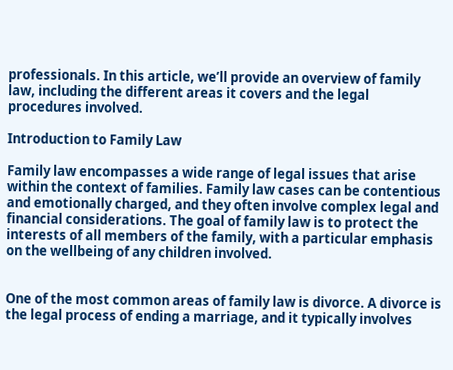professionals. In this article, we’ll provide an overview of family law, including the different areas it covers and the legal procedures involved.

Introduction to Family Law

Family law encompasses a wide range of legal issues that arise within the context of families. Family law cases can be contentious and emotionally charged, and they often involve complex legal and financial considerations. The goal of family law is to protect the interests of all members of the family, with a particular emphasis on the wellbeing of any children involved.


One of the most common areas of family law is divorce. A divorce is the legal process of ending a marriage, and it typically involves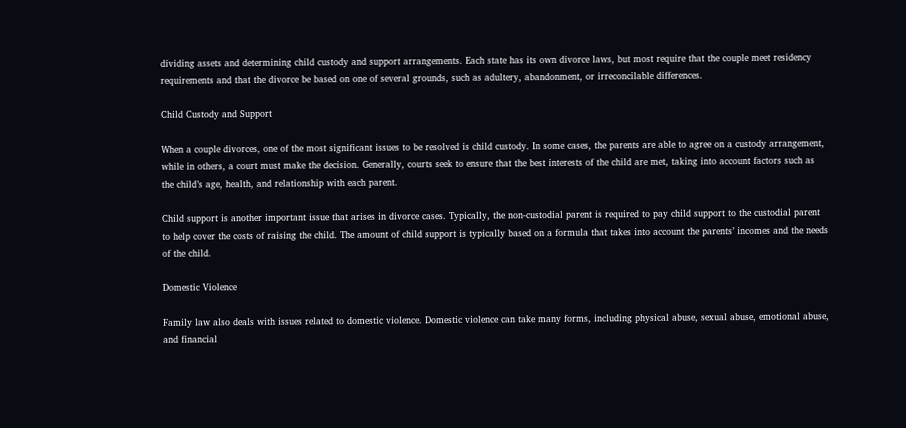dividing assets and determining child custody and support arrangements. Each state has its own divorce laws, but most require that the couple meet residency requirements and that the divorce be based on one of several grounds, such as adultery, abandonment, or irreconcilable differences.

Child Custody and Support

When a couple divorces, one of the most significant issues to be resolved is child custody. In some cases, the parents are able to agree on a custody arrangement, while in others, a court must make the decision. Generally, courts seek to ensure that the best interests of the child are met, taking into account factors such as the child’s age, health, and relationship with each parent.

Child support is another important issue that arises in divorce cases. Typically, the non-custodial parent is required to pay child support to the custodial parent to help cover the costs of raising the child. The amount of child support is typically based on a formula that takes into account the parents’ incomes and the needs of the child.

Domestic Violence

Family law also deals with issues related to domestic violence. Domestic violence can take many forms, including physical abuse, sexual abuse, emotional abuse, and financial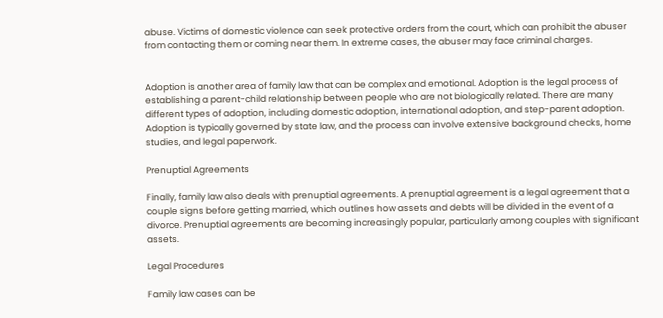abuse. Victims of domestic violence can seek protective orders from the court, which can prohibit the abuser from contacting them or coming near them. In extreme cases, the abuser may face criminal charges.


Adoption is another area of family law that can be complex and emotional. Adoption is the legal process of establishing a parent-child relationship between people who are not biologically related. There are many different types of adoption, including domestic adoption, international adoption, and step-parent adoption. Adoption is typically governed by state law, and the process can involve extensive background checks, home studies, and legal paperwork.

Prenuptial Agreements

Finally, family law also deals with prenuptial agreements. A prenuptial agreement is a legal agreement that a couple signs before getting married, which outlines how assets and debts will be divided in the event of a divorce. Prenuptial agreements are becoming increasingly popular, particularly among couples with significant assets.

Legal Procedures

Family law cases can be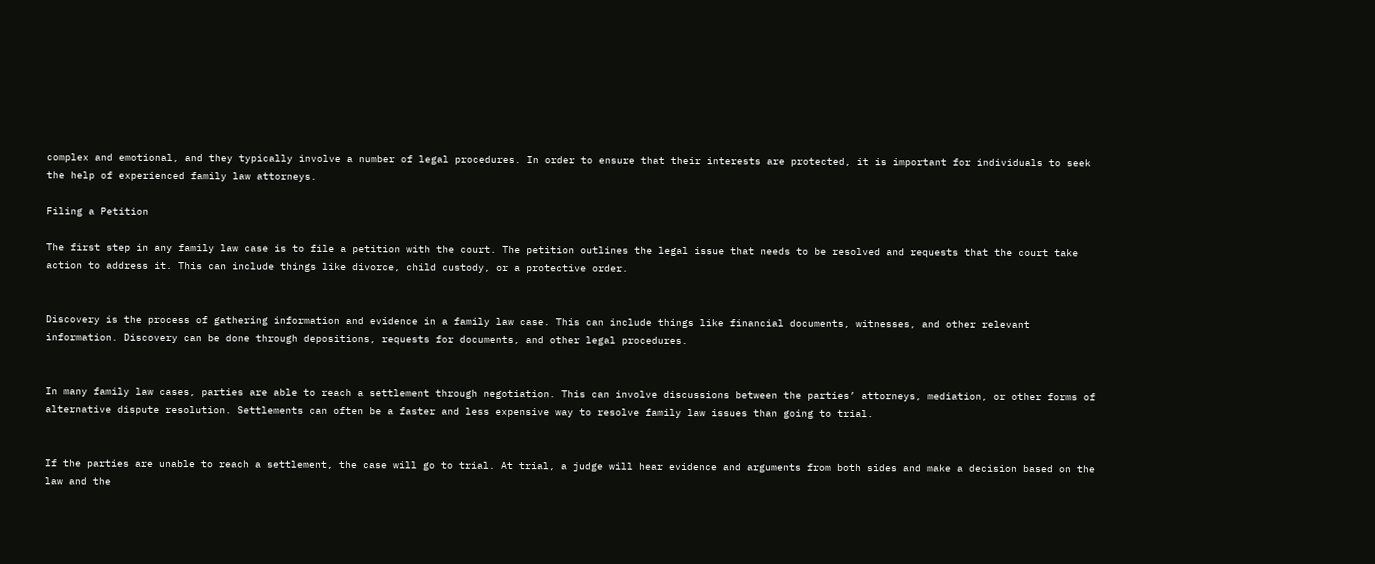complex and emotional, and they typically involve a number of legal procedures. In order to ensure that their interests are protected, it is important for individuals to seek the help of experienced family law attorneys.

Filing a Petition

The first step in any family law case is to file a petition with the court. The petition outlines the legal issue that needs to be resolved and requests that the court take action to address it. This can include things like divorce, child custody, or a protective order.


Discovery is the process of gathering information and evidence in a family law case. This can include things like financial documents, witnesses, and other relevant information. Discovery can be done through depositions, requests for documents, and other legal procedures.


In many family law cases, parties are able to reach a settlement through negotiation. This can involve discussions between the parties’ attorneys, mediation, or other forms of alternative dispute resolution. Settlements can often be a faster and less expensive way to resolve family law issues than going to trial.


If the parties are unable to reach a settlement, the case will go to trial. At trial, a judge will hear evidence and arguments from both sides and make a decision based on the law and the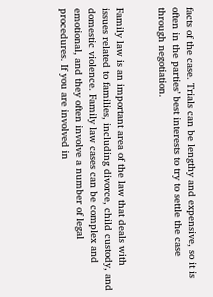facts of the case. Trials can be lengthy and expensive, so it is often in the parties’ best interests to try to settle the case through negotiation.


Family law is an important area of the law that deals with issues related to families, including divorce, child custody, and domestic violence. Family law cases can be complex and emotional, and they often involve a number of legal procedures. If you are involved in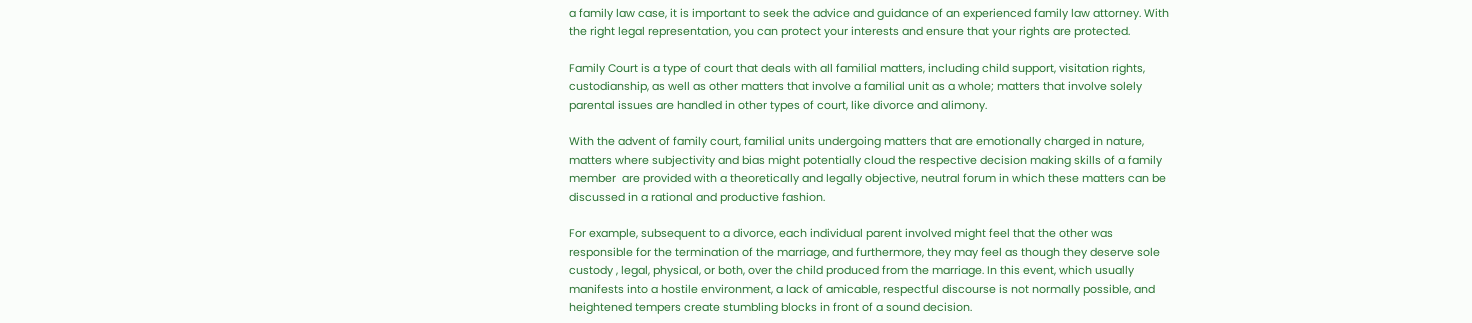a family law case, it is important to seek the advice and guidance of an experienced family law attorney. With the right legal representation, you can protect your interests and ensure that your rights are protected.

Family Court is a type of court that deals with all familial matters, including child support, visitation rights, custodianship, as well as other matters that involve a familial unit as a whole; matters that involve solely parental issues are handled in other types of court, like divorce and alimony.

With the advent of family court, familial units undergoing matters that are emotionally charged in nature, matters where subjectivity and bias might potentially cloud the respective decision making skills of a family member  are provided with a theoretically and legally objective, neutral forum in which these matters can be discussed in a rational and productive fashion.

For example, subsequent to a divorce, each individual parent involved might feel that the other was responsible for the termination of the marriage, and furthermore, they may feel as though they deserve sole custody , legal, physical, or both, over the child produced from the marriage. In this event, which usually manifests into a hostile environment, a lack of amicable, respectful discourse is not normally possible, and heightened tempers create stumbling blocks in front of a sound decision.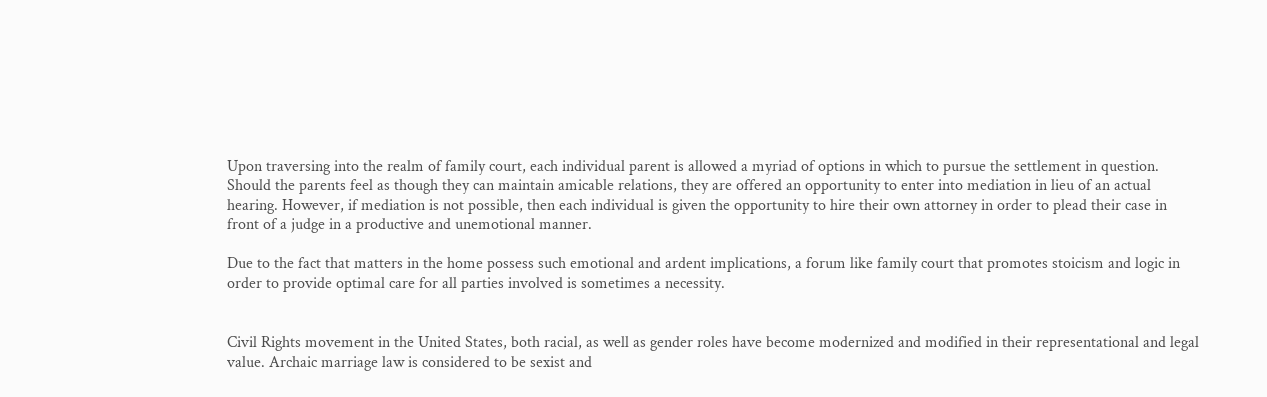Upon traversing into the realm of family court, each individual parent is allowed a myriad of options in which to pursue the settlement in question. Should the parents feel as though they can maintain amicable relations, they are offered an opportunity to enter into mediation in lieu of an actual hearing. However, if mediation is not possible, then each individual is given the opportunity to hire their own attorney in order to plead their case in front of a judge in a productive and unemotional manner.

Due to the fact that matters in the home possess such emotional and ardent implications, a forum like family court that promotes stoicism and logic in order to provide optimal care for all parties involved is sometimes a necessity.


Civil Rights movement in the United States, both racial, as well as gender roles have become modernized and modified in their representational and legal value. Archaic marriage law is considered to be sexist and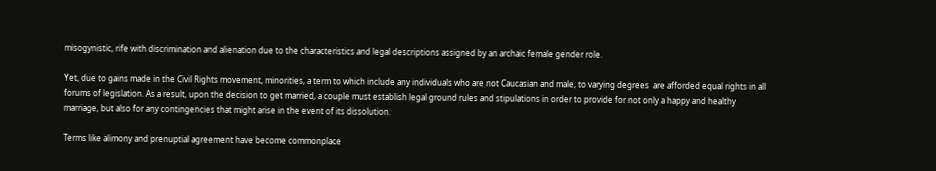misogynistic, rife with discrimination and alienation due to the characteristics and legal descriptions assigned by an archaic female gender role.

Yet, due to gains made in the Civil Rights movement, minorities, a term to which include any individuals who are not Caucasian and male, to varying degrees  are afforded equal rights in all forums of legislation. As a result, upon the decision to get married, a couple must establish legal ground rules and stipulations in order to provide for not only a happy and healthy marriage, but also for any contingencies that might arise in the event of its dissolution.

Terms like alimony and prenuptial agreement have become commonplace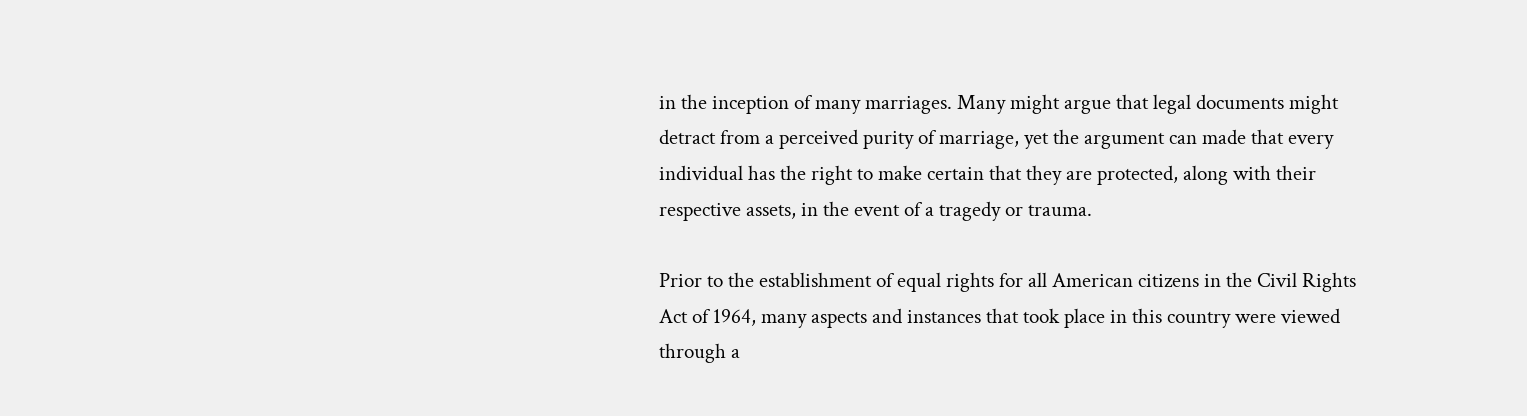in the inception of many marriages. Many might argue that legal documents might detract from a perceived purity of marriage, yet the argument can made that every individual has the right to make certain that they are protected, along with their respective assets, in the event of a tragedy or trauma.

Prior to the establishment of equal rights for all American citizens in the Civil Rights Act of 1964, many aspects and instances that took place in this country were viewed through a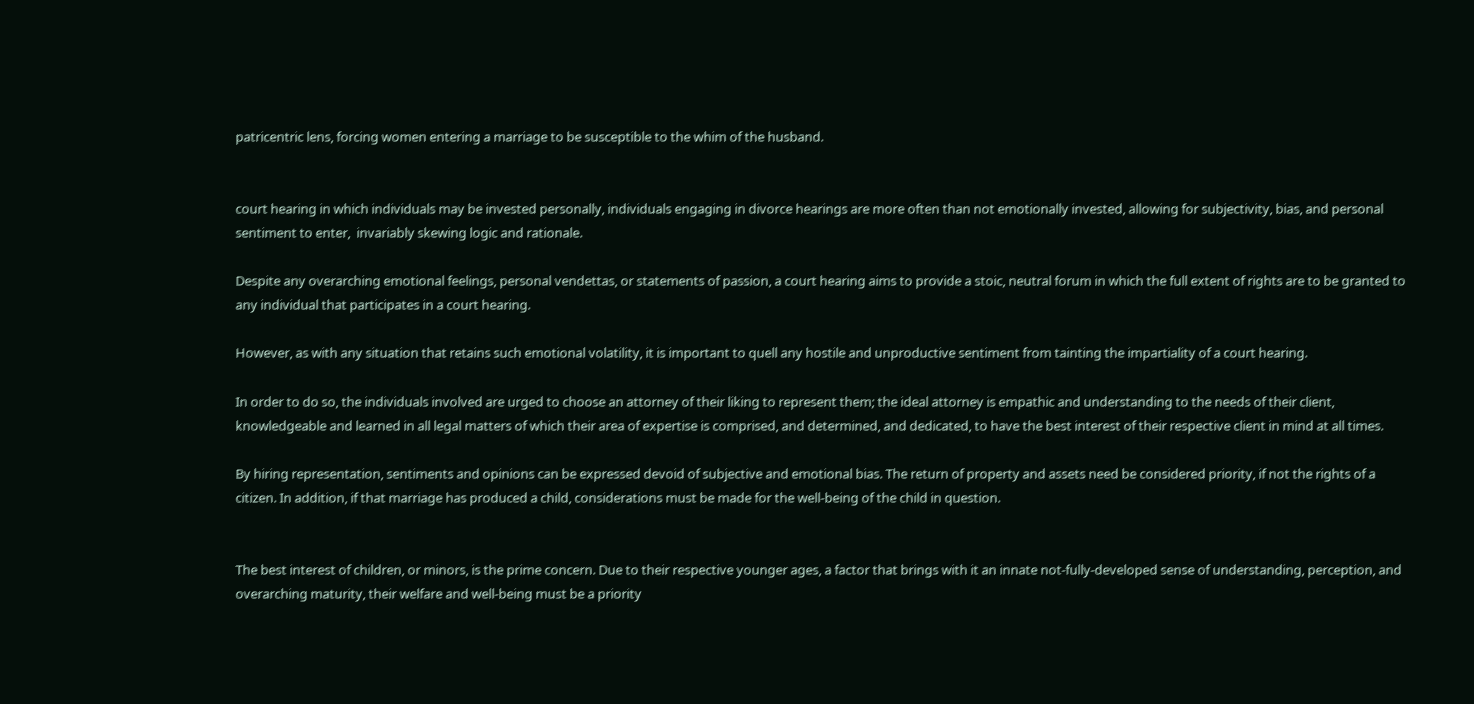patricentric lens, forcing women entering a marriage to be susceptible to the whim of the husband.


court hearing in which individuals may be invested personally, individuals engaging in divorce hearings are more often than not emotionally invested, allowing for subjectivity, bias, and personal sentiment to enter,  invariably skewing logic and rationale.

Despite any overarching emotional feelings, personal vendettas, or statements of passion, a court hearing aims to provide a stoic, neutral forum in which the full extent of rights are to be granted to any individual that participates in a court hearing.

However, as with any situation that retains such emotional volatility, it is important to quell any hostile and unproductive sentiment from tainting the impartiality of a court hearing.

In order to do so, the individuals involved are urged to choose an attorney of their liking to represent them; the ideal attorney is empathic and understanding to the needs of their client, knowledgeable and learned in all legal matters of which their area of expertise is comprised, and determined, and dedicated, to have the best interest of their respective client in mind at all times.

By hiring representation, sentiments and opinions can be expressed devoid of subjective and emotional bias. The return of property and assets need be considered priority, if not the rights of a citizen. In addition, if that marriage has produced a child, considerations must be made for the well-being of the child in question.


The best interest of children, or minors, is the prime concern. Due to their respective younger ages, a factor that brings with it an innate not-fully-developed sense of understanding, perception, and overarching maturity, their welfare and well-being must be a priority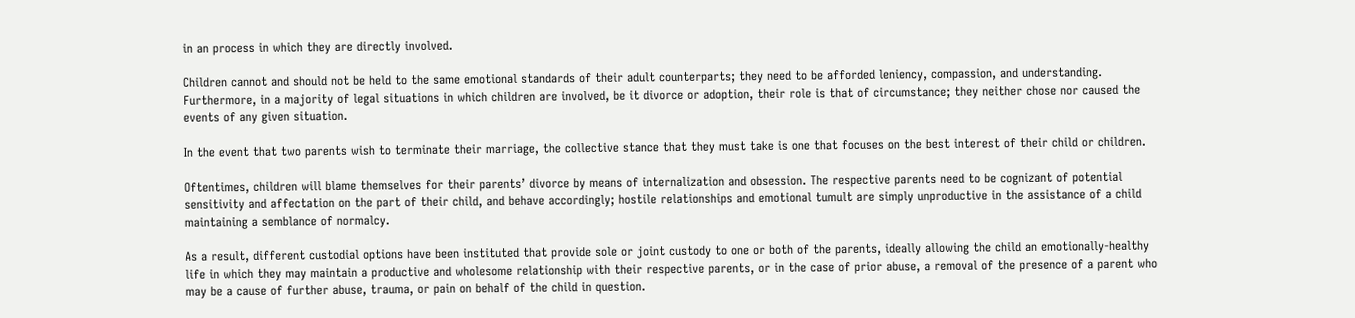in an process in which they are directly involved.

Children cannot and should not be held to the same emotional standards of their adult counterparts; they need to be afforded leniency, compassion, and understanding. Furthermore, in a majority of legal situations in which children are involved, be it divorce or adoption, their role is that of circumstance; they neither chose nor caused the events of any given situation.

In the event that two parents wish to terminate their marriage, the collective stance that they must take is one that focuses on the best interest of their child or children.

Oftentimes, children will blame themselves for their parents’ divorce by means of internalization and obsession. The respective parents need to be cognizant of potential sensitivity and affectation on the part of their child, and behave accordingly; hostile relationships and emotional tumult are simply unproductive in the assistance of a child maintaining a semblance of normalcy.

As a result, different custodial options have been instituted that provide sole or joint custody to one or both of the parents, ideally allowing the child an emotionally-healthy life in which they may maintain a productive and wholesome relationship with their respective parents, or in the case of prior abuse, a removal of the presence of a parent who may be a cause of further abuse, trauma, or pain on behalf of the child in question.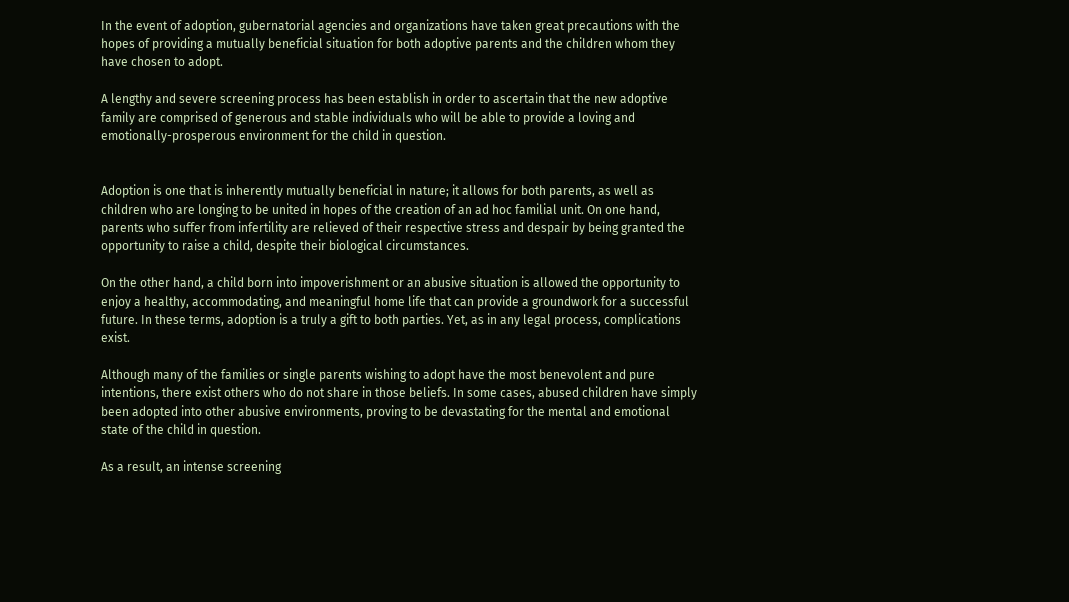In the event of adoption, gubernatorial agencies and organizations have taken great precautions with the hopes of providing a mutually beneficial situation for both adoptive parents and the children whom they have chosen to adopt.

A lengthy and severe screening process has been establish in order to ascertain that the new adoptive family are comprised of generous and stable individuals who will be able to provide a loving and emotionally-prosperous environment for the child in question.


Adoption is one that is inherently mutually beneficial in nature; it allows for both parents, as well as children who are longing to be united in hopes of the creation of an ad hoc familial unit. On one hand, parents who suffer from infertility are relieved of their respective stress and despair by being granted the opportunity to raise a child, despite their biological circumstances.

On the other hand, a child born into impoverishment or an abusive situation is allowed the opportunity to enjoy a healthy, accommodating, and meaningful home life that can provide a groundwork for a successful future. In these terms, adoption is a truly a gift to both parties. Yet, as in any legal process, complications exist.

Although many of the families or single parents wishing to adopt have the most benevolent and pure intentions, there exist others who do not share in those beliefs. In some cases, abused children have simply been adopted into other abusive environments, proving to be devastating for the mental and emotional state of the child in question.

As a result, an intense screening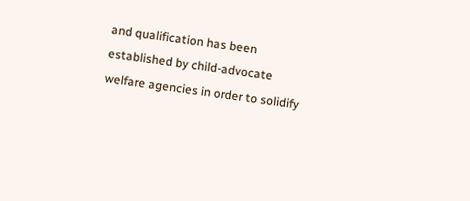and qualification has been established by child-advocate welfare agencies in order to solidify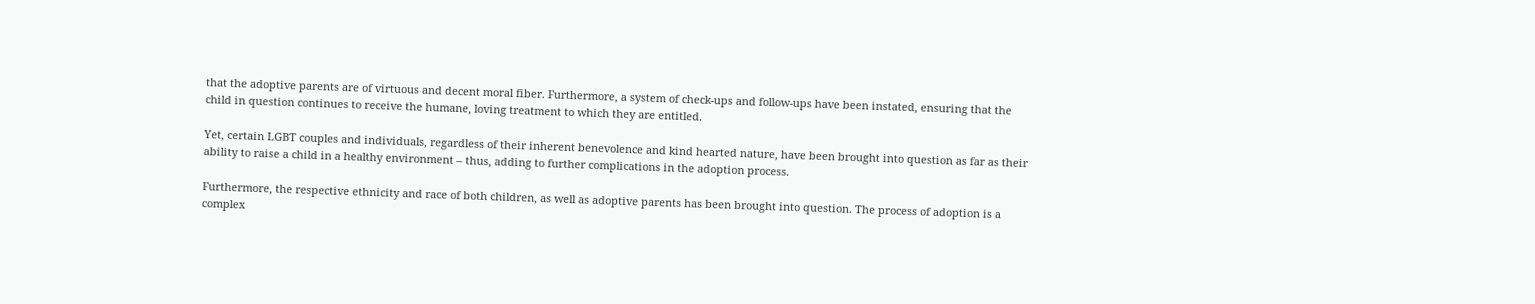that the adoptive parents are of virtuous and decent moral fiber. Furthermore, a system of check-ups and follow-ups have been instated, ensuring that the child in question continues to receive the humane, loving treatment to which they are entitled.

Yet, certain LGBT couples and individuals, regardless of their inherent benevolence and kind hearted nature, have been brought into question as far as their ability to raise a child in a healthy environment – thus, adding to further complications in the adoption process.

Furthermore, the respective ethnicity and race of both children, as well as adoptive parents has been brought into question. The process of adoption is a complex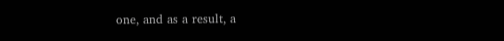one, and as a result, a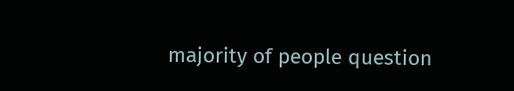majority of people question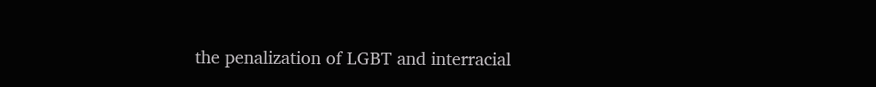the penalization of LGBT and interracial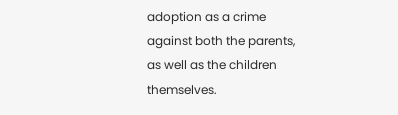adoption as a crime against both the parents, as well as the children themselves.